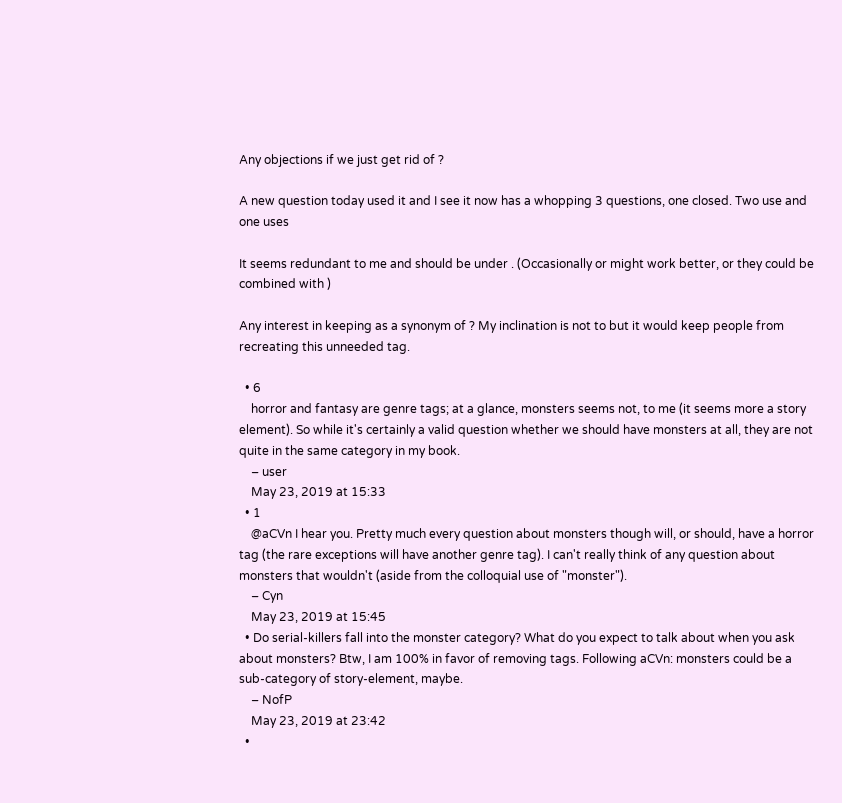Any objections if we just get rid of ?

A new question today used it and I see it now has a whopping 3 questions, one closed. Two use and one uses

It seems redundant to me and should be under . (Occasionally or might work better, or they could be combined with )

Any interest in keeping as a synonym of ? My inclination is not to but it would keep people from recreating this unneeded tag.

  • 6
    horror and fantasy are genre tags; at a glance, monsters seems not, to me (it seems more a story element). So while it's certainly a valid question whether we should have monsters at all, they are not quite in the same category in my book.
    – user
    May 23, 2019 at 15:33
  • 1
    @aCVn I hear you. Pretty much every question about monsters though will, or should, have a horror tag (the rare exceptions will have another genre tag). I can't really think of any question about monsters that wouldn't (aside from the colloquial use of "monster").
    – Cyn
    May 23, 2019 at 15:45
  • Do serial-killers fall into the monster category? What do you expect to talk about when you ask about monsters? Btw, I am 100% in favor of removing tags. Following aCVn: monsters could be a sub-category of story-element, maybe.
    – NofP
    May 23, 2019 at 23:42
  •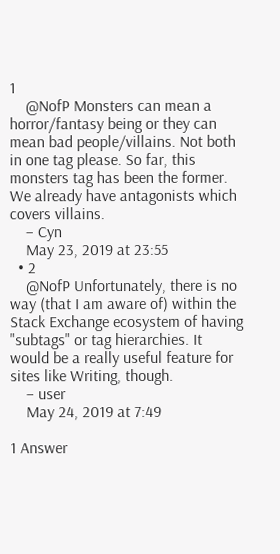1
    @NofP Monsters can mean a horror/fantasy being or they can mean bad people/villains. Not both in one tag please. So far, this monsters tag has been the former. We already have antagonists which covers villains.
    – Cyn
    May 23, 2019 at 23:55
  • 2
    @NofP Unfortunately, there is no way (that I am aware of) within the Stack Exchange ecosystem of having "subtags" or tag hierarchies. It would be a really useful feature for sites like Writing, though.
    – user
    May 24, 2019 at 7:49

1 Answer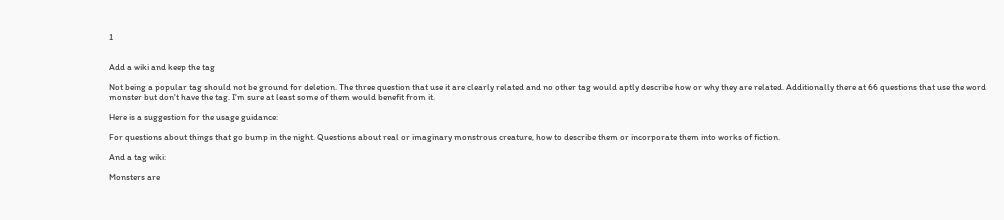1


Add a wiki and keep the tag

Not being a popular tag should not be ground for deletion. The three question that use it are clearly related and no other tag would aptly describe how or why they are related. Additionally there at 66 questions that use the word monster but don't have the tag. I'm sure at least some of them would benefit from it.

Here is a suggestion for the usage guidance:

For questions about things that go bump in the night. Questions about real or imaginary monstrous creature, how to describe them or incorporate them into works of fiction.

And a tag wiki:

Monsters are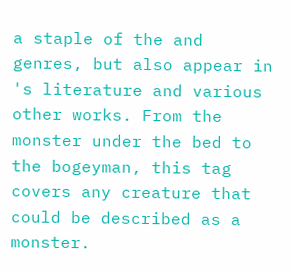a staple of the and genres, but also appear in 's literature and various other works. From the monster under the bed to the bogeyman, this tag covers any creature that could be described as a monster.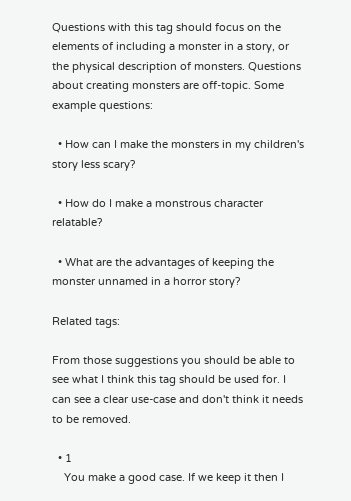Questions with this tag should focus on the elements of including a monster in a story, or the physical description of monsters. Questions about creating monsters are off-topic. Some example questions:

  • How can I make the monsters in my children's story less scary?

  • How do I make a monstrous character relatable?

  • What are the advantages of keeping the monster unnamed in a horror story?

Related tags:

From those suggestions you should be able to see what I think this tag should be used for. I can see a clear use-case and don't think it needs to be removed.

  • 1
    You make a good case. If we keep it then I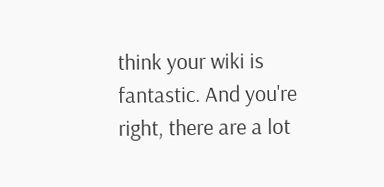think your wiki is fantastic. And you're right, there are a lot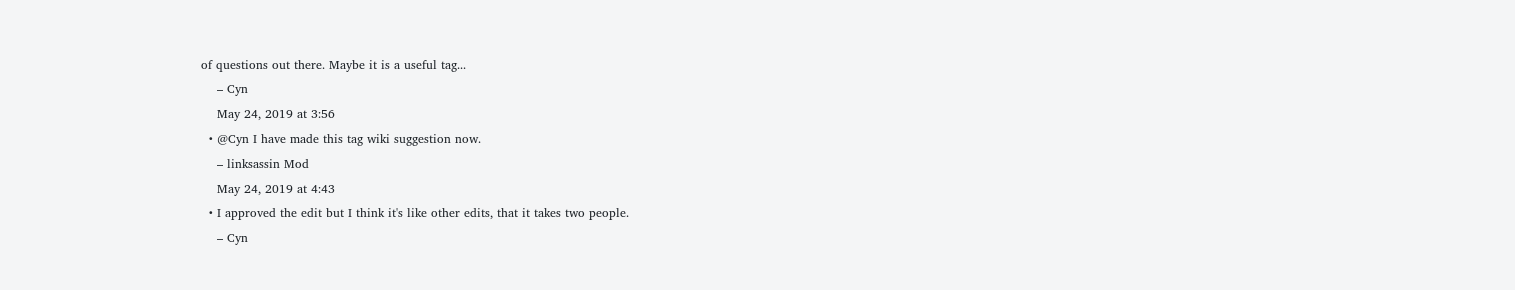of questions out there. Maybe it is a useful tag...
    – Cyn
    May 24, 2019 at 3:56
  • @Cyn I have made this tag wiki suggestion now.
    – linksassin Mod
    May 24, 2019 at 4:43
  • I approved the edit but I think it's like other edits, that it takes two people.
    – Cyn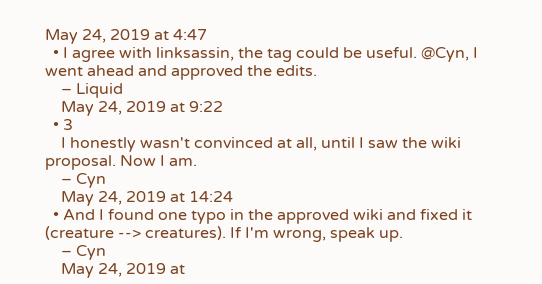May 24, 2019 at 4:47
  • I agree with linksassin, the tag could be useful. @Cyn, I went ahead and approved the edits.
    – Liquid
    May 24, 2019 at 9:22
  • 3
    I honestly wasn't convinced at all, until I saw the wiki proposal. Now I am.
    – Cyn
    May 24, 2019 at 14:24
  • And I found one typo in the approved wiki and fixed it (creature --> creatures). If I'm wrong, speak up.
    – Cyn
    May 24, 2019 at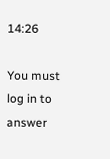14:26

You must log in to answer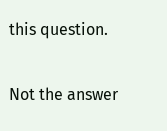this question.

Not the answer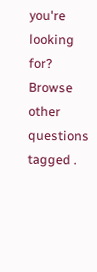you're looking for? Browse other questions tagged .